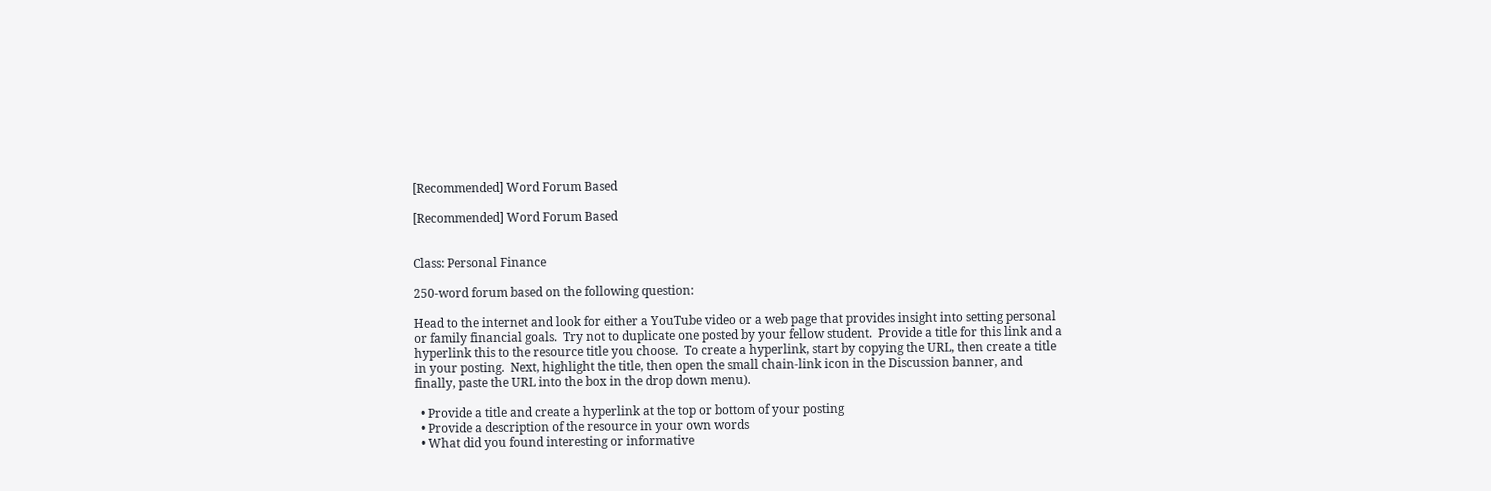[Recommended] Word Forum Based

[Recommended] Word Forum Based


Class: Personal Finance

250-word forum based on the following question:

Head to the internet and look for either a YouTube video or a web page that provides insight into setting personal or family financial goals.  Try not to duplicate one posted by your fellow student.  Provide a title for this link and a hyperlink this to the resource title you choose.  To create a hyperlink, start by copying the URL, then create a title in your posting.  Next, highlight the title, then open the small chain-link icon in the Discussion banner, and finally, paste the URL into the box in the drop down menu).

  • Provide a title and create a hyperlink at the top or bottom of your posting
  • Provide a description of the resource in your own words
  • What did you found interesting or informative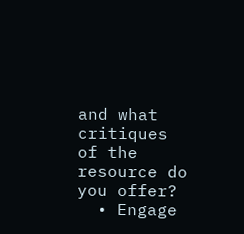and what critiques of the resource do you offer?
  • Engage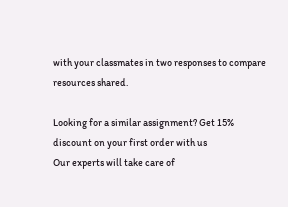with your classmates in two responses to compare resources shared.

Looking for a similar assignment? Get 15% discount on your first order with us
Our experts will take care of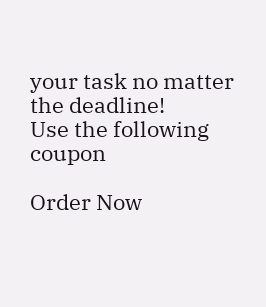your task no matter the deadline!
Use the following coupon

Order Now